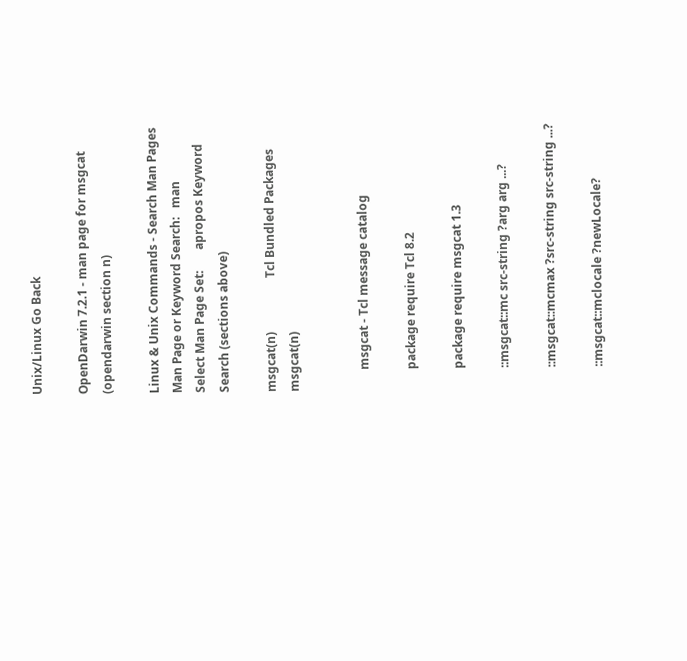Unix/Linux Go Back

OpenDarwin 7.2.1 - man page for msgcat (opendarwin section n)

Linux & Unix Commands - Search Man Pages
Man Page or Keyword Search:   man
Select Man Page Set:       apropos Keyword Search (sections above)

msgcat(n)                  Tcl Bundled Packages             msgcat(n)


       msgcat - Tcl message catalog

       package require Tcl 8.2

       package require msgcat 1.3

       ::msgcat::mc src-string ?arg arg ...?

       ::msgcat::mcmax ?src-string src-string ...?

       ::msgcat::mclocale ?newLocale?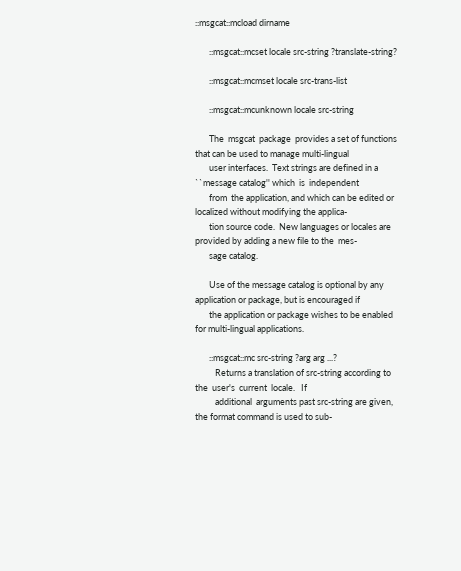::msgcat::mcload dirname

       ::msgcat::mcset locale src-string ?translate-string?

       ::msgcat::mcmset locale src-trans-list

       ::msgcat::mcunknown locale src-string

       The  msgcat  package  provides a set of functions that can be used to manage multi-lingual
       user interfaces.  Text strings are defined in a ``message catalog'' which  is  independent
       from  the application, and which can be edited or localized without modifying the applica-
       tion source code.  New languages or locales are provided by adding a new file to the  mes-
       sage catalog.

       Use of the message catalog is optional by any application or package, but is encouraged if
       the application or package wishes to be enabled for multi-lingual applications.

       ::msgcat::mc src-string ?arg arg ...?
          Returns a translation of src-string according to the  user's  current  locale.   If
          additional  arguments past src-string are given, the format command is used to sub-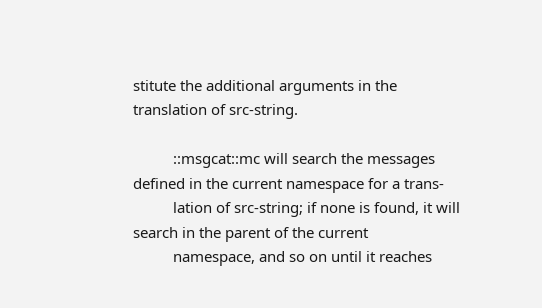stitute the additional arguments in the translation of src-string.

          ::msgcat::mc will search the messages defined in the current namespace for a trans-
          lation of src-string; if none is found, it will search in the parent of the current
          namespace, and so on until it reaches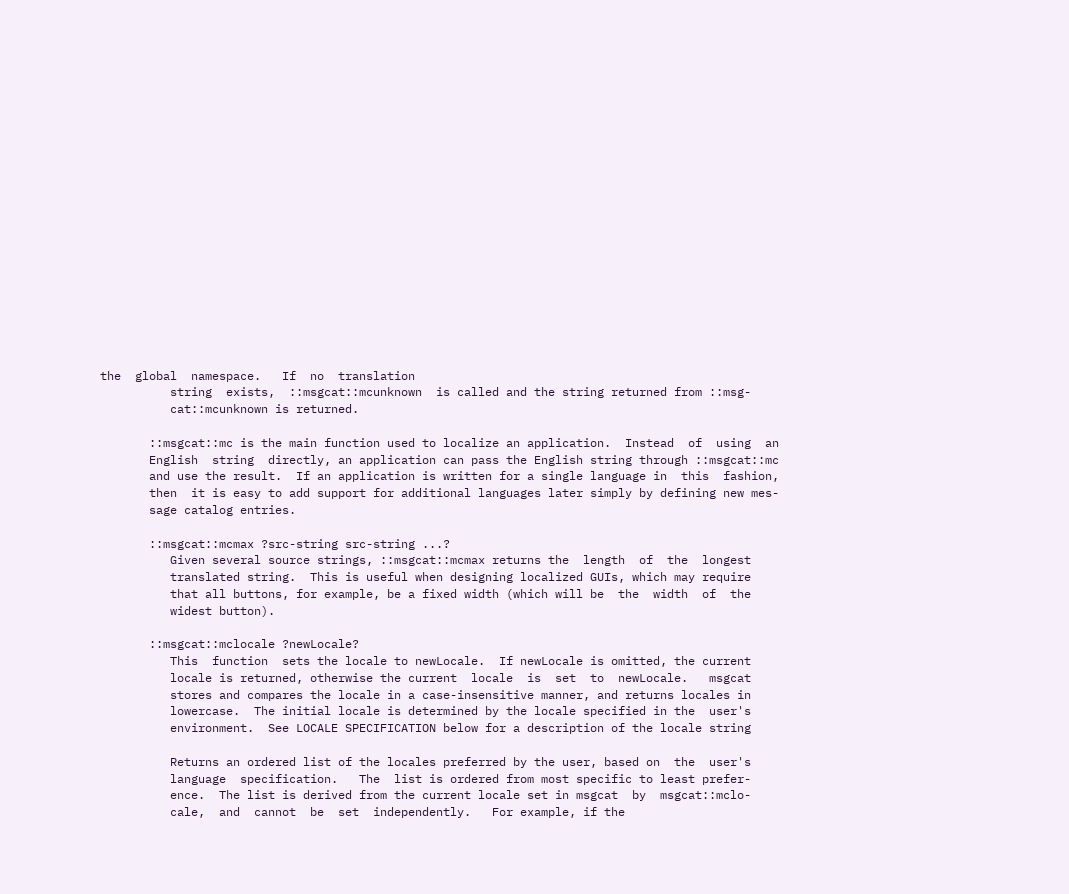the  global  namespace.   If  no  translation
          string  exists,  ::msgcat::mcunknown  is called and the string returned from ::msg-
          cat::mcunknown is returned.

       ::msgcat::mc is the main function used to localize an application.  Instead  of  using  an
       English  string  directly, an application can pass the English string through ::msgcat::mc
       and use the result.  If an application is written for a single language in  this  fashion,
       then  it is easy to add support for additional languages later simply by defining new mes-
       sage catalog entries.

       ::msgcat::mcmax ?src-string src-string ...?
          Given several source strings, ::msgcat::mcmax returns the  length  of  the  longest
          translated string.  This is useful when designing localized GUIs, which may require
          that all buttons, for example, be a fixed width (which will be  the  width  of  the
          widest button).

       ::msgcat::mclocale ?newLocale?
          This  function  sets the locale to newLocale.  If newLocale is omitted, the current
          locale is returned, otherwise the current  locale  is  set  to  newLocale.   msgcat
          stores and compares the locale in a case-insensitive manner, and returns locales in
          lowercase.  The initial locale is determined by the locale specified in the  user's
          environment.  See LOCALE SPECIFICATION below for a description of the locale string

          Returns an ordered list of the locales preferred by the user, based on  the  user's
          language  specification.   The  list is ordered from most specific to least prefer-
          ence.  The list is derived from the current locale set in msgcat  by  msgcat::mclo-
          cale,  and  cannot  be  set  independently.   For example, if the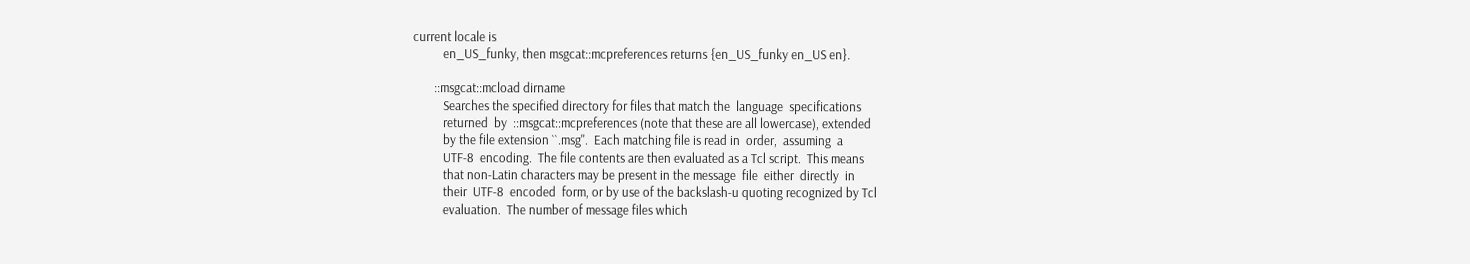current locale is
          en_US_funky, then msgcat::mcpreferences returns {en_US_funky en_US en}.

       ::msgcat::mcload dirname
          Searches the specified directory for files that match the  language  specifications
          returned  by  ::msgcat::mcpreferences (note that these are all lowercase), extended
          by the file extension ``.msg''.  Each matching file is read in  order,  assuming  a
          UTF-8  encoding.  The file contents are then evaluated as a Tcl script.  This means
          that non-Latin characters may be present in the message  file  either  directly  in
          their  UTF-8  encoded  form, or by use of the backslash-u quoting recognized by Tcl
          evaluation.  The number of message files which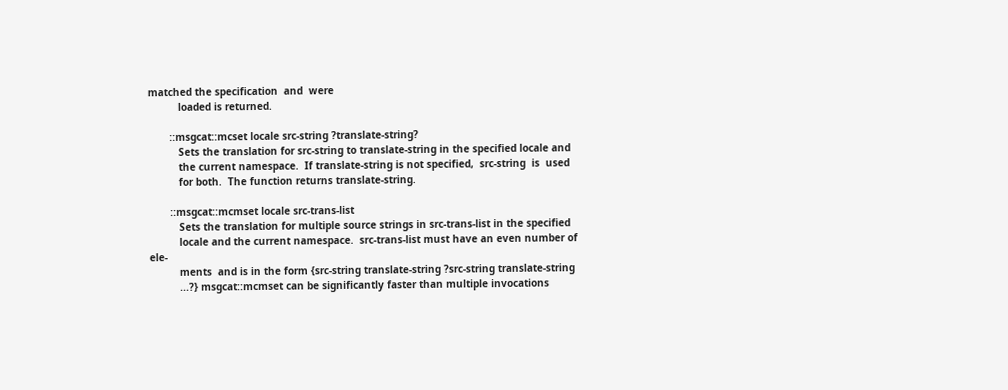matched the specification  and  were
          loaded is returned.

       ::msgcat::mcset locale src-string ?translate-string?
          Sets the translation for src-string to translate-string in the specified locale and
          the current namespace.  If translate-string is not specified,  src-string  is  used
          for both.  The function returns translate-string.

       ::msgcat::mcmset locale src-trans-list
          Sets the translation for multiple source strings in src-trans-list in the specified
          locale and the current namespace.  src-trans-list must have an even number of  ele-
          ments  and is in the form {src-string translate-string ?src-string translate-string
          ...?} msgcat::mcmset can be significantly faster than multiple invocations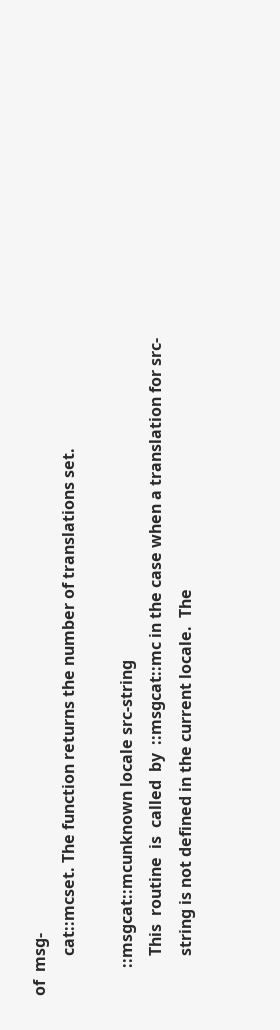of  msg-
          cat::mcset. The function returns the number of translations set.

       ::msgcat::mcunknown locale src-string
          This  routine  is  called  by  ::msgcat::mc in the case when a translation for src-
          string is not defined in the current locale.  The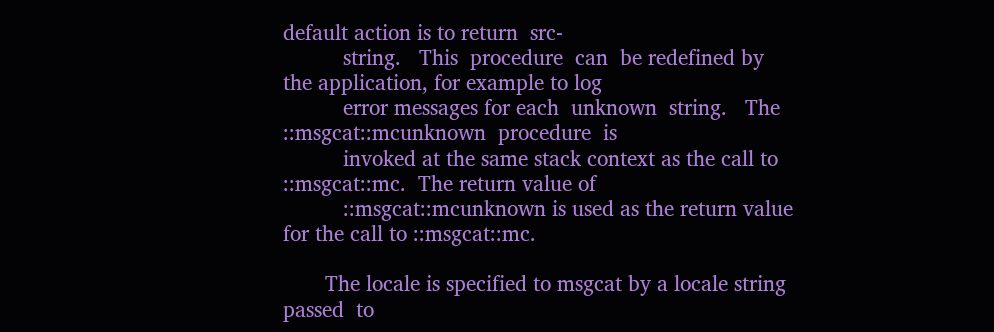default action is to return  src-
          string.   This  procedure  can  be redefined by the application, for example to log
          error messages for each  unknown  string.   The  ::msgcat::mcunknown  procedure  is
          invoked at the same stack context as the call to ::msgcat::mc.  The return value of
          ::msgcat::mcunknown is used as the return value for the call to ::msgcat::mc.

       The locale is specified to msgcat by a locale string passed  to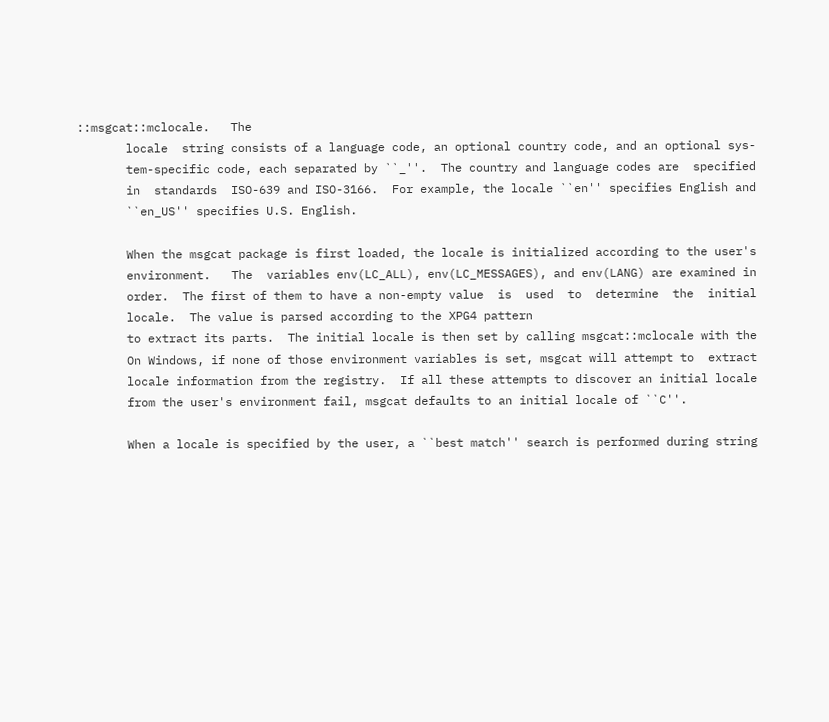::msgcat::mclocale.   The
       locale  string consists of a language code, an optional country code, and an optional sys-
       tem-specific code, each separated by ``_''.  The country and language codes are  specified
       in  standards  ISO-639 and ISO-3166.  For example, the locale ``en'' specifies English and
       ``en_US'' specifies U.S. English.

       When the msgcat package is first loaded, the locale is initialized according to the user's
       environment.   The  variables env(LC_ALL), env(LC_MESSAGES), and env(LANG) are examined in
       order.  The first of them to have a non-empty value  is  used  to  determine  the  initial
       locale.  The value is parsed according to the XPG4 pattern
       to extract its parts.  The initial locale is then set by calling msgcat::mclocale with the
       On Windows, if none of those environment variables is set, msgcat will attempt to  extract
       locale information from the registry.  If all these attempts to discover an initial locale
       from the user's environment fail, msgcat defaults to an initial locale of ``C''.

       When a locale is specified by the user, a ``best match'' search is performed during string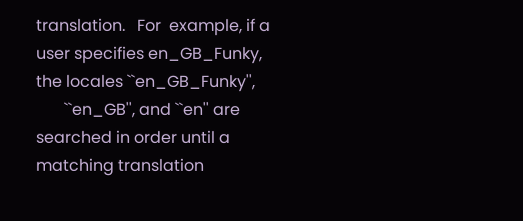translation.   For  example, if a user specifies en_GB_Funky, the locales ``en_GB_Funky'',
       ``en_GB'', and ``en'' are searched in order until a matching translation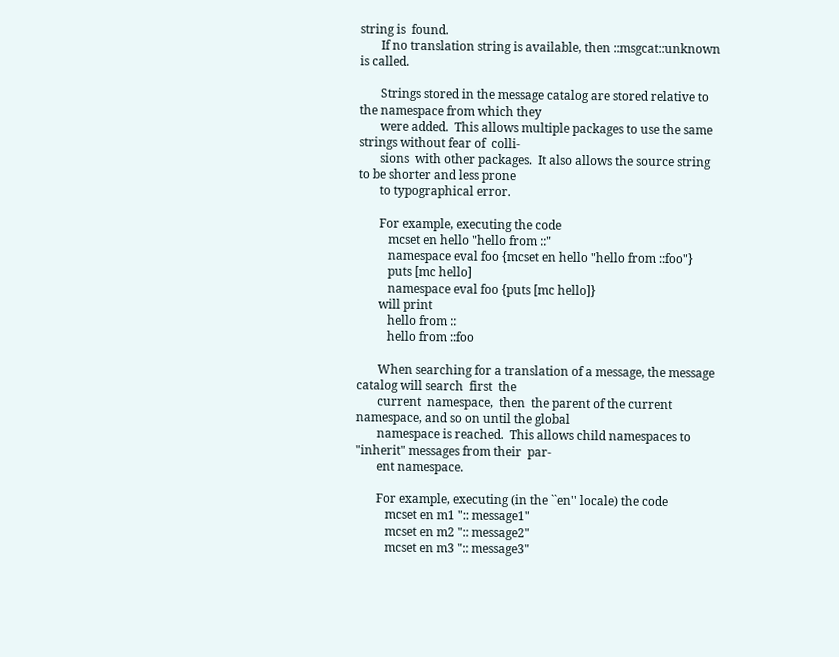string is  found.
       If no translation string is available, then ::msgcat::unknown is called.

       Strings stored in the message catalog are stored relative to the namespace from which they
       were added.  This allows multiple packages to use the same strings without fear of  colli-
       sions  with other packages.  It also allows the source string to be shorter and less prone
       to typographical error.

       For example, executing the code
          mcset en hello "hello from ::"
          namespace eval foo {mcset en hello "hello from ::foo"}
          puts [mc hello]
          namespace eval foo {puts [mc hello]}
       will print
          hello from ::
          hello from ::foo

       When searching for a translation of a message, the message catalog will search  first  the
       current  namespace,  then  the parent of the current namespace, and so on until the global
       namespace is reached.  This allows child namespaces to "inherit" messages from their  par-
       ent namespace.

       For example, executing (in the ``en'' locale) the code
          mcset en m1 ":: message1"
          mcset en m2 ":: message2"
          mcset en m3 ":: message3"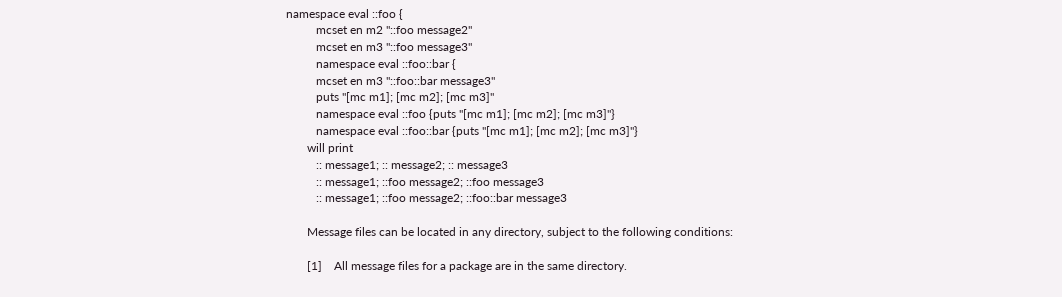namespace eval ::foo {
          mcset en m2 "::foo message2"
          mcset en m3 "::foo message3"
          namespace eval ::foo::bar {
          mcset en m3 "::foo::bar message3"
          puts "[mc m1]; [mc m2]; [mc m3]"
          namespace eval ::foo {puts "[mc m1]; [mc m2]; [mc m3]"}
          namespace eval ::foo::bar {puts "[mc m1]; [mc m2]; [mc m3]"}
       will print
          :: message1; :: message2; :: message3
          :: message1; ::foo message2; ::foo message3
          :: message1; ::foo message2; ::foo::bar message3

       Message files can be located in any directory, subject to the following conditions:

       [1]    All message files for a package are in the same directory.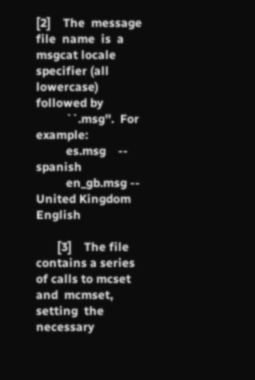[2]    The  message  file  name  is  a msgcat locale specifier (all lowercase) followed by
          ``.msg''.  For example:
          es.msg    -- spanish
          en_gb.msg -- United Kingdom English

       [3]    The file contains a series of calls to mcset  and  mcmset,  setting  the  necessary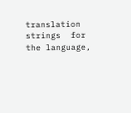translation  strings  for the language,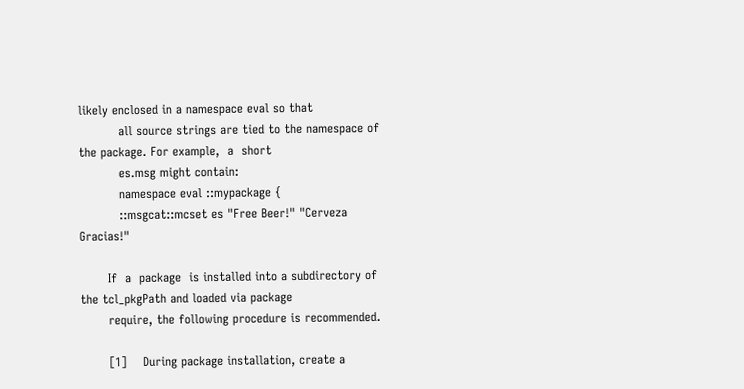likely enclosed in a namespace eval so that
          all source strings are tied to the namespace of the package. For example,  a  short
          es.msg might contain:
          namespace eval ::mypackage {
          ::msgcat::mcset es "Free Beer!" "Cerveza Gracias!"

       If  a  package  is installed into a subdirectory of the tcl_pkgPath and loaded via package
       require, the following procedure is recommended.

       [1]    During package installation, create a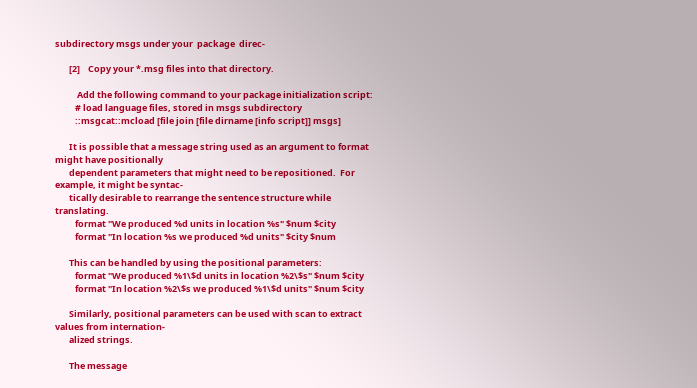subdirectory msgs under your  package  direc-

       [2]    Copy your *.msg files into that directory.

           Add the following command to your package initialization script:
          # load language files, stored in msgs subdirectory
          ::msgcat::mcload [file join [file dirname [info script]] msgs]

       It is possible that a message string used as an argument to format might have positionally
       dependent parameters that might need to be repositioned.  For example, it might be syntac-
       tically desirable to rearrange the sentence structure while translating.
          format "We produced %d units in location %s" $num $city
          format "In location %s we produced %d units" $city $num

       This can be handled by using the positional parameters:
          format "We produced %1\$d units in location %2\$s" $num $city
          format "In location %2\$s we produced %1\$d units" $num $city

       Similarly, positional parameters can be used with scan to extract values from internation-
       alized strings.

       The message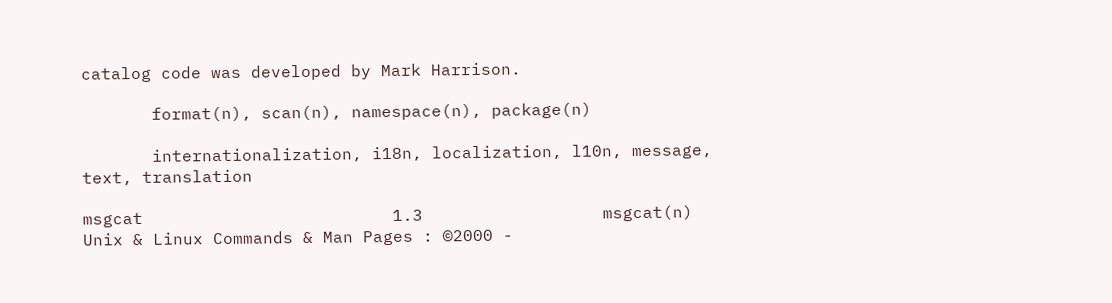catalog code was developed by Mark Harrison.

       format(n), scan(n), namespace(n), package(n)

       internationalization, i18n, localization, l10n, message, text, translation

msgcat                         1.3                  msgcat(n)
Unix & Linux Commands & Man Pages : ©2000 -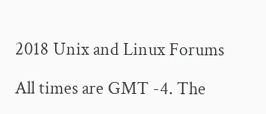2018 Unix and Linux Forums

All times are GMT -4. The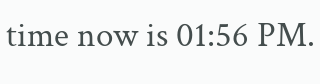time now is 01:56 PM.